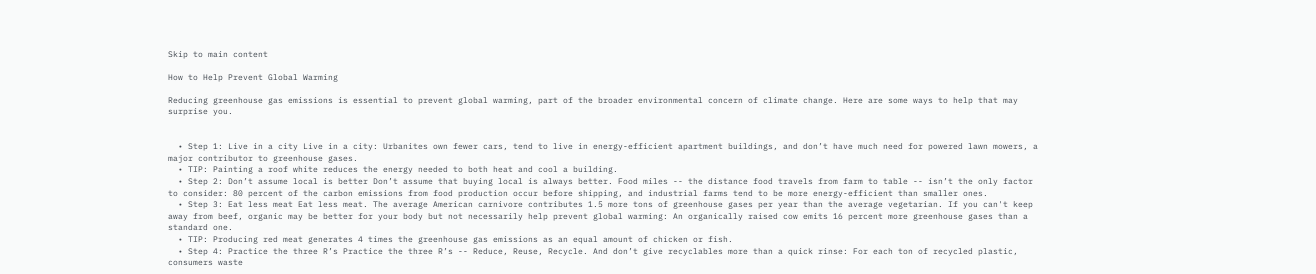Skip to main content

How to Help Prevent Global Warming

Reducing greenhouse gas emissions is essential to prevent global warming, part of the broader environmental concern of climate change. Here are some ways to help that may surprise you.


  • Step 1: Live in a city Live in a city: Urbanites own fewer cars, tend to live in energy-efficient apartment buildings, and don’t have much need for powered lawn mowers, a major contributor to greenhouse gases.
  • TIP: Painting a roof white reduces the energy needed to both heat and cool a building.
  • Step 2: Don’t assume local is better Don’t assume that buying local is always better. Food miles -- the distance food travels from farm to table -- isn’t the only factor to consider: 80 percent of the carbon emissions from food production occur before shipping, and industrial farms tend to be more energy-efficient than smaller ones.
  • Step 3: Eat less meat Eat less meat. The average American carnivore contributes 1.5 more tons of greenhouse gases per year than the average vegetarian. If you can't keep away from beef, organic may be better for your body but not necessarily help prevent global warming: An organically raised cow emits 16 percent more greenhouse gases than a standard one.
  • TIP: Producing red meat generates 4 times the greenhouse gas emissions as an equal amount of chicken or fish.
  • Step 4: Practice the three R’s Practice the three R’s -- Reduce, Reuse, Recycle. And don’t give recyclables more than a quick rinse: For each ton of recycled plastic, consumers waste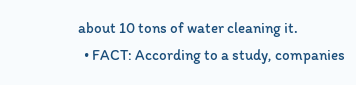about 10 tons of water cleaning it.
  • FACT: According to a study, companies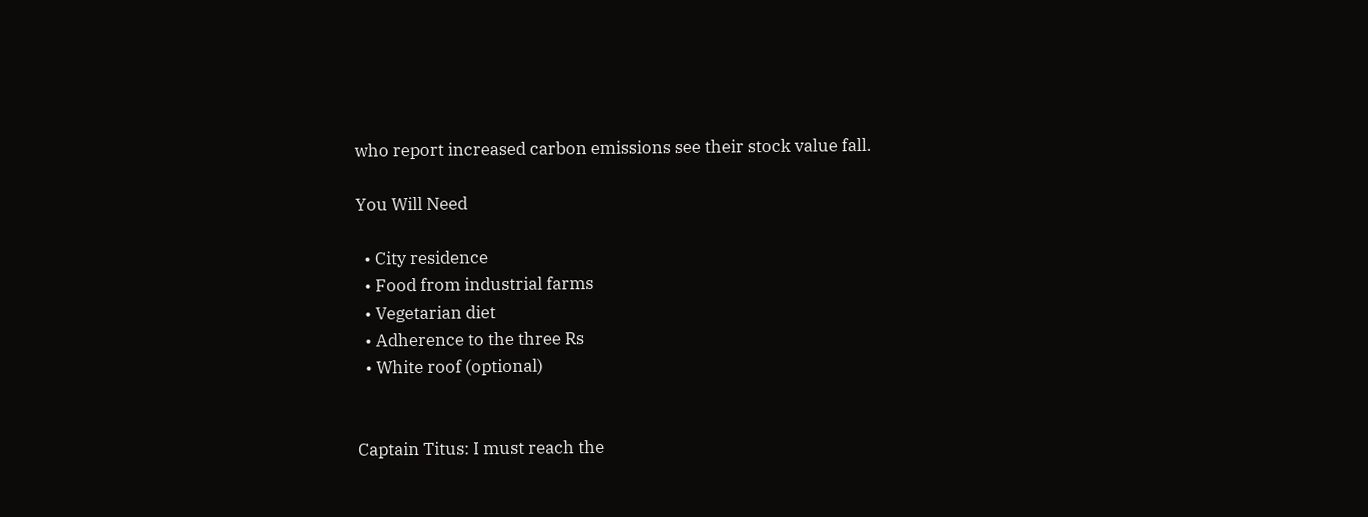who report increased carbon emissions see their stock value fall.

You Will Need

  • City residence
  • Food from industrial farms
  • Vegetarian diet
  • Adherence to the three Rs
  • White roof (optional)


Captain Titus: I must reach the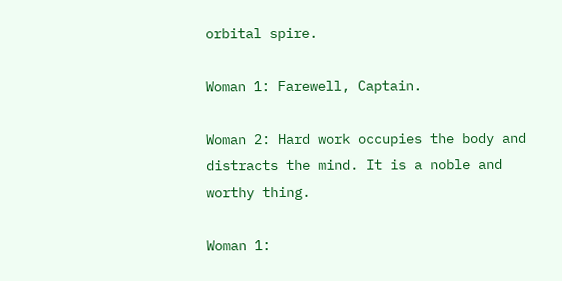orbital spire.

Woman 1: Farewell, Captain.

Woman 2: Hard work occupies the body and distracts the mind. It is a noble and worthy thing.

Woman 1: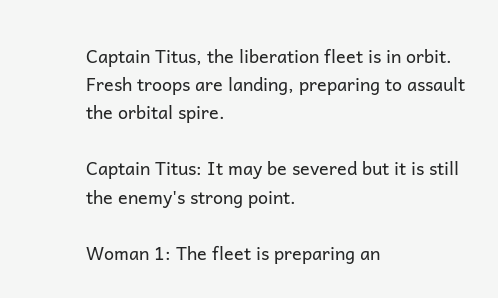Captain Titus, the liberation fleet is in orbit. Fresh troops are landing, preparing to assault the orbital spire.

Captain Titus: It may be severed but it is still the enemy's strong point.

Woman 1: The fleet is preparing an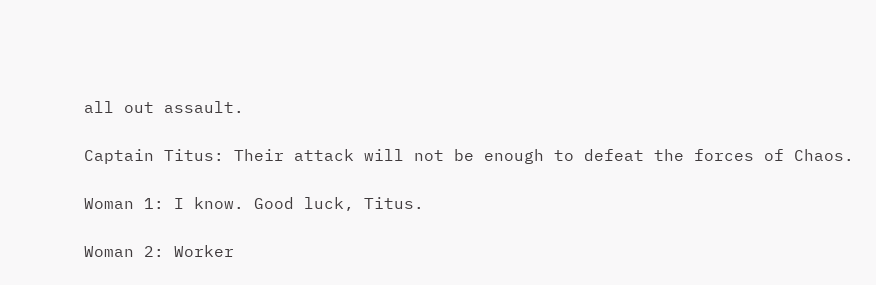all out assault.

Captain Titus: Their attack will not be enough to defeat the forces of Chaos.

Woman 1: I know. Good luck, Titus.

Woman 2: Worker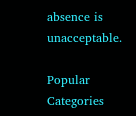absence is unacceptable.

Popular Categories